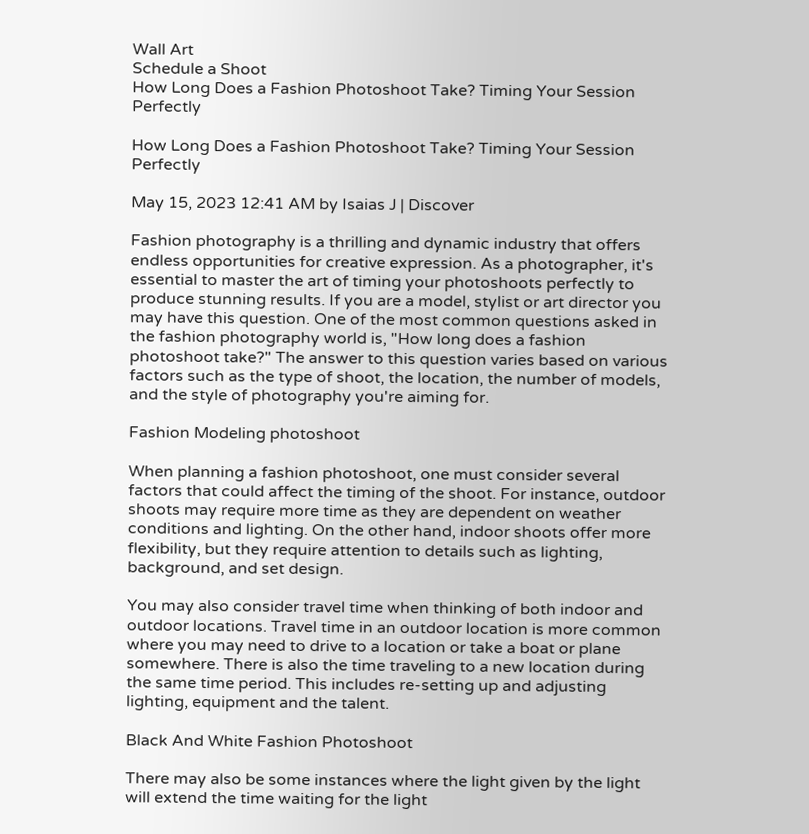Wall Art
Schedule a Shoot
How Long Does a Fashion Photoshoot Take? Timing Your Session Perfectly

How Long Does a Fashion Photoshoot Take? Timing Your Session Perfectly

May 15, 2023 12:41 AM by Isaias J | Discover

Fashion photography is a thrilling and dynamic industry that offers endless opportunities for creative expression. As a photographer, it's essential to master the art of timing your photoshoots perfectly to produce stunning results. If you are a model, stylist or art director you may have this question. One of the most common questions asked in the fashion photography world is, "How long does a fashion photoshoot take?" The answer to this question varies based on various factors such as the type of shoot, the location, the number of models, and the style of photography you're aiming for.

Fashion Modeling photoshoot

When planning a fashion photoshoot, one must consider several factors that could affect the timing of the shoot. For instance, outdoor shoots may require more time as they are dependent on weather conditions and lighting. On the other hand, indoor shoots offer more flexibility, but they require attention to details such as lighting, background, and set design.

You may also consider travel time when thinking of both indoor and outdoor locations. Travel time in an outdoor location is more common where you may need to drive to a location or take a boat or plane somewhere. There is also the time traveling to a new location during the same time period. This includes re-setting up and adjusting lighting, equipment and the talent.

Black And White Fashion Photoshoot

There may also be some instances where the light given by the light will extend the time waiting for the light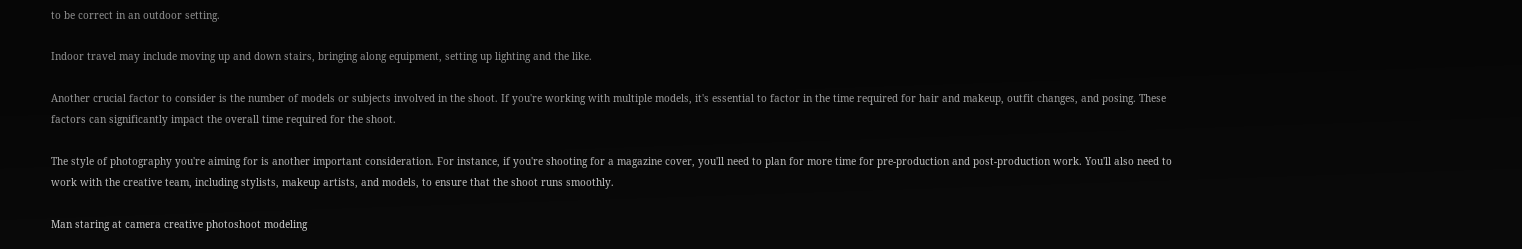to be correct in an outdoor setting.

Indoor travel may include moving up and down stairs, bringing along equipment, setting up lighting and the like.

Another crucial factor to consider is the number of models or subjects involved in the shoot. If you're working with multiple models, it's essential to factor in the time required for hair and makeup, outfit changes, and posing. These factors can significantly impact the overall time required for the shoot.

The style of photography you're aiming for is another important consideration. For instance, if you're shooting for a magazine cover, you'll need to plan for more time for pre-production and post-production work. You'll also need to work with the creative team, including stylists, makeup artists, and models, to ensure that the shoot runs smoothly.

Man staring at camera creative photoshoot modeling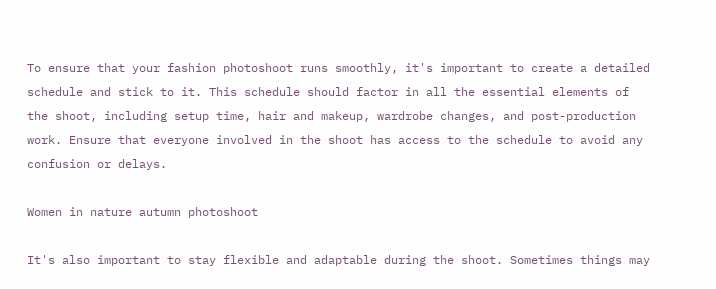To ensure that your fashion photoshoot runs smoothly, it's important to create a detailed schedule and stick to it. This schedule should factor in all the essential elements of the shoot, including setup time, hair and makeup, wardrobe changes, and post-production work. Ensure that everyone involved in the shoot has access to the schedule to avoid any confusion or delays.

Women in nature autumn photoshoot

It's also important to stay flexible and adaptable during the shoot. Sometimes things may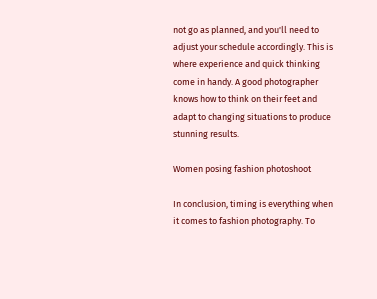not go as planned, and you'll need to adjust your schedule accordingly. This is where experience and quick thinking come in handy. A good photographer knows how to think on their feet and adapt to changing situations to produce stunning results.

Women posing fashion photoshoot

In conclusion, timing is everything when it comes to fashion photography. To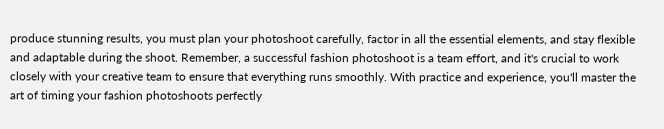produce stunning results, you must plan your photoshoot carefully, factor in all the essential elements, and stay flexible and adaptable during the shoot. Remember, a successful fashion photoshoot is a team effort, and it's crucial to work closely with your creative team to ensure that everything runs smoothly. With practice and experience, you'll master the art of timing your fashion photoshoots perfectly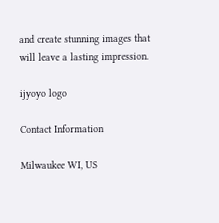and create stunning images that will leave a lasting impression.

ijyoyo logo

Contact Information

Milwaukee WI, US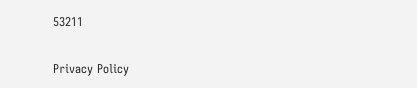53211

Privacy Policy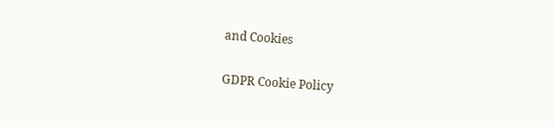and Cookies

GDPR Cookie Policy